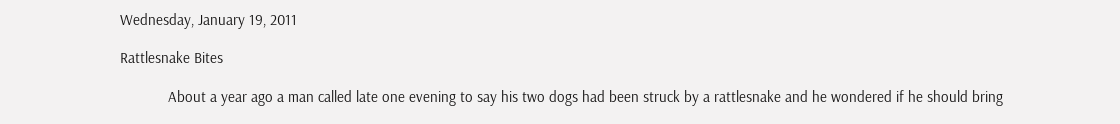Wednesday, January 19, 2011

Rattlesnake Bites

            About a year ago a man called late one evening to say his two dogs had been struck by a rattlesnake and he wondered if he should bring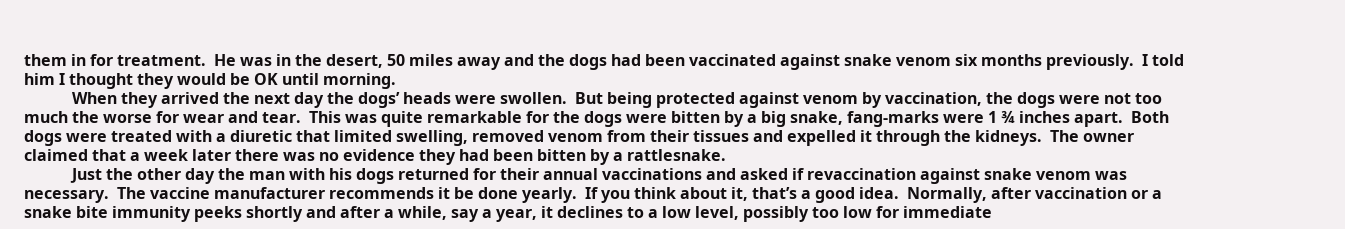them in for treatment.  He was in the desert, 50 miles away and the dogs had been vaccinated against snake venom six months previously.  I told him I thought they would be OK until morning.
            When they arrived the next day the dogs’ heads were swollen.  But being protected against venom by vaccination, the dogs were not too much the worse for wear and tear.  This was quite remarkable for the dogs were bitten by a big snake, fang-marks were 1 ¾ inches apart.  Both dogs were treated with a diuretic that limited swelling, removed venom from their tissues and expelled it through the kidneys.  The owner claimed that a week later there was no evidence they had been bitten by a rattlesnake.
            Just the other day the man with his dogs returned for their annual vaccinations and asked if revaccination against snake venom was necessary.  The vaccine manufacturer recommends it be done yearly.  If you think about it, that’s a good idea.  Normally, after vaccination or a snake bite immunity peeks shortly and after a while, say a year, it declines to a low level, possibly too low for immediate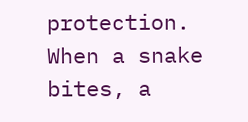protection.  When a snake bites, a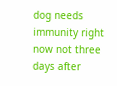dog needs immunity right now not three days after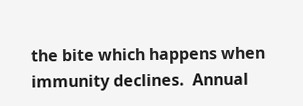the bite which happens when immunity declines.  Annual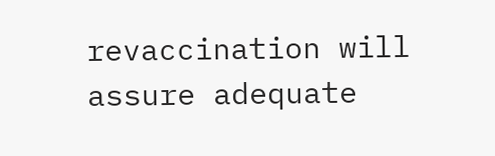revaccination will assure adequate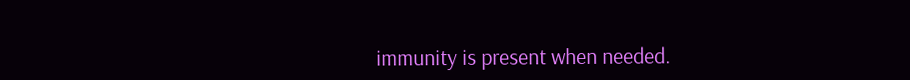immunity is present when needed.